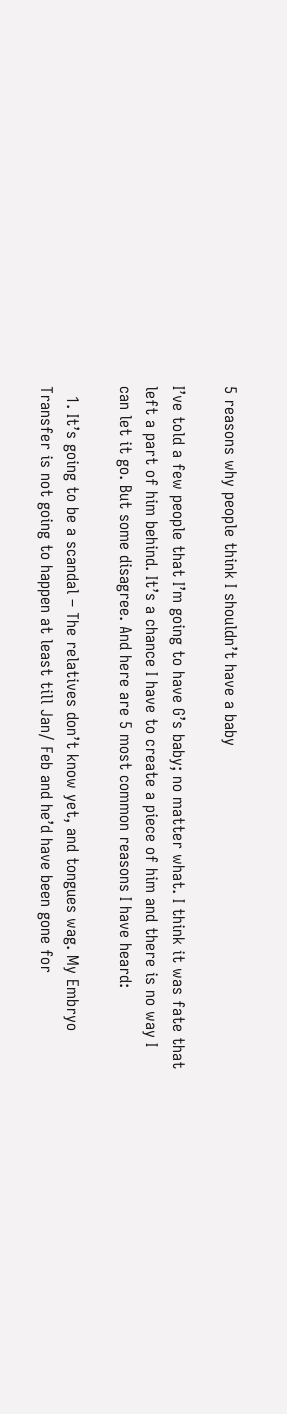5 reasons why people think I shouldn’t have a baby

I’ve told a few people that I’m going to have G’s baby; no matter what. I think it was fate that left a part of him behind. It’s a chance I have to create a piece of him and there is no way I can let it go. But some disagree. And here are 5 most common reasons I have heard:

  1. It’s going to be a scandal – The relatives don’t know yet, and tongues wag. My Embryo Transfer is not going to happen at least till Jan/ Feb and he’d have been gone for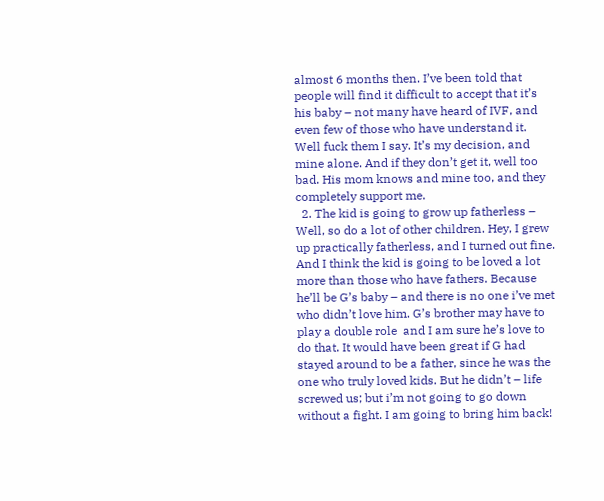almost 6 months then. I’ve been told that people will find it difficult to accept that it’s his baby – not many have heard of IVF, and even few of those who have understand it. Well fuck them I say. It’s my decision, and mine alone. And if they don’t get it, well too bad. His mom knows and mine too, and they completely support me.
  2. The kid is going to grow up fatherless – Well, so do a lot of other children. Hey, I grew up practically fatherless, and I turned out fine. And I think the kid is going to be loved a lot more than those who have fathers. Because he’ll be G’s baby – and there is no one i’ve met who didn’t love him. G’s brother may have to play a double role  and I am sure he’s love to do that. It would have been great if G had stayed around to be a father, since he was the one who truly loved kids. But he didn’t – life screwed us; but i’m not going to go down without a fight. I am going to bring him back!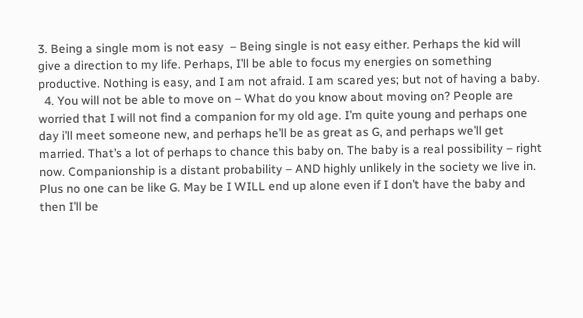3. Being a single mom is not easy  – Being single is not easy either. Perhaps the kid will give a direction to my life. Perhaps, I’ll be able to focus my energies on something productive. Nothing is easy, and I am not afraid. I am scared yes; but not of having a baby.
  4. You will not be able to move on – What do you know about moving on? People are worried that I will not find a companion for my old age. I’m quite young and perhaps one day i’ll meet someone new, and perhaps he’ll be as great as G, and perhaps we’ll get married. That’s a lot of perhaps to chance this baby on. The baby is a real possibility – right now. Companionship is a distant probability – AND highly unlikely in the society we live in. Plus no one can be like G. May be I WILL end up alone even if I don’t have the baby and then I’ll be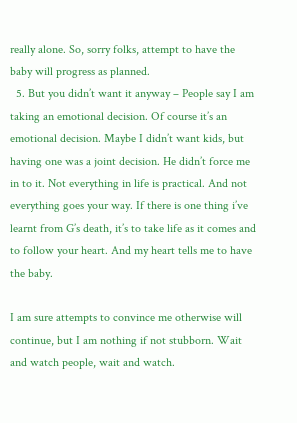really alone. So, sorry folks, attempt to have the baby will progress as planned.
  5. But you didn’t want it anyway – People say I am taking an emotional decision. Of course it’s an emotional decision. Maybe I didn’t want kids, but having one was a joint decision. He didn’t force me in to it. Not everything in life is practical. And not everything goes your way. If there is one thing i’ve learnt from G’s death, it’s to take life as it comes and to follow your heart. And my heart tells me to have the baby.

I am sure attempts to convince me otherwise will continue, but I am nothing if not stubborn. Wait and watch people, wait and watch.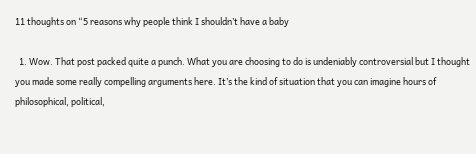11 thoughts on “5 reasons why people think I shouldn’t have a baby

  1. Wow. That post packed quite a punch. What you are choosing to do is undeniably controversial but I thought you made some really compelling arguments here. It’s the kind of situation that you can imagine hours of philosophical, political,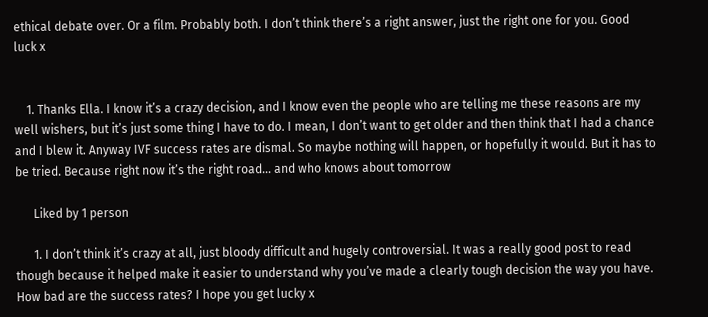ethical debate over. Or a film. Probably both. I don’t think there’s a right answer, just the right one for you. Good luck x


    1. Thanks Ella. I know it’s a crazy decision, and I know even the people who are telling me these reasons are my well wishers, but it’s just some thing I have to do. I mean, I don’t want to get older and then think that I had a chance and I blew it. Anyway IVF success rates are dismal. So maybe nothing will happen, or hopefully it would. But it has to be tried. Because right now it’s the right road… and who knows about tomorrow

      Liked by 1 person

      1. I don’t think it’s crazy at all, just bloody difficult and hugely controversial. It was a really good post to read though because it helped make it easier to understand why you’ve made a clearly tough decision the way you have. How bad are the success rates? I hope you get lucky x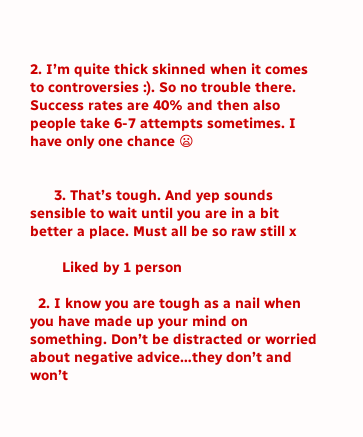2. I’m quite thick skinned when it comes to controversies :). So no trouble there. Success rates are 40% and then also people take 6-7 attempts sometimes. I have only one chance 😦


      3. That’s tough. And yep sounds sensible to wait until you are in a bit better a place. Must all be so raw still x

        Liked by 1 person

  2. I know you are tough as a nail when you have made up your mind on something. Don’t be distracted or worried about negative advice…they don’t and won’t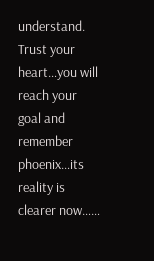understand. Trust your heart…you will reach your goal and remember phoenix…its reality is clearer now……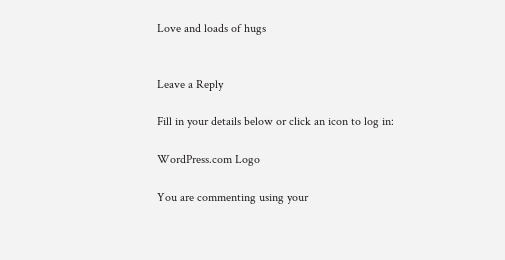Love and loads of hugs


Leave a Reply

Fill in your details below or click an icon to log in:

WordPress.com Logo

You are commenting using your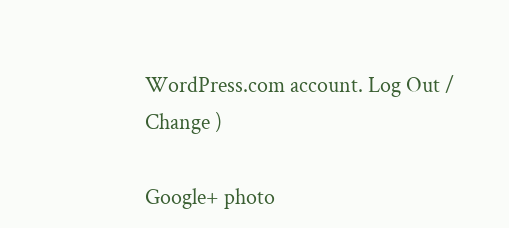WordPress.com account. Log Out /  Change )

Google+ photo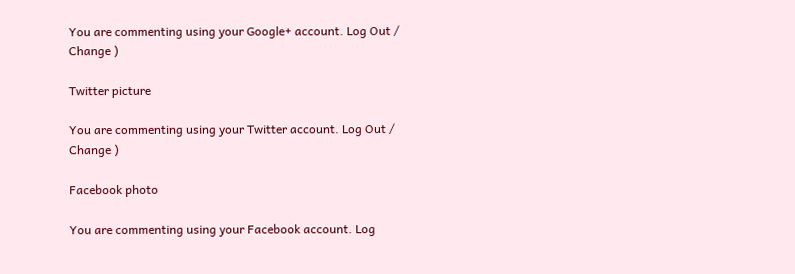You are commenting using your Google+ account. Log Out /  Change )

Twitter picture

You are commenting using your Twitter account. Log Out /  Change )

Facebook photo

You are commenting using your Facebook account. Log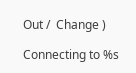Out /  Change )

Connecting to %s